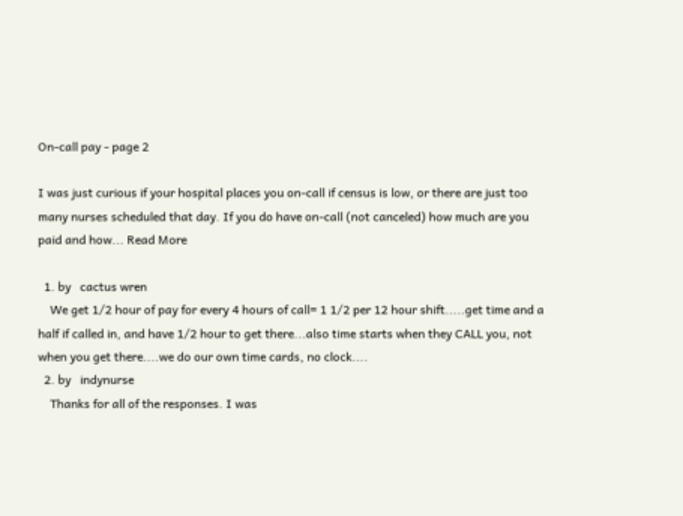On-call pay - page 2

I was just curious if your hospital places you on-call if census is low, or there are just too many nurses scheduled that day. If you do have on-call (not canceled) how much are you paid and how... Read More

  1. by   cactus wren
    We get 1/2 hour of pay for every 4 hours of call= 1 1/2 per 12 hour shift.....get time and a half if called in, and have 1/2 hour to get there...also time starts when they CALL you, not when you get there....we do our own time cards, no clock....
  2. by   indynurse
    Thanks for all of the responses. I was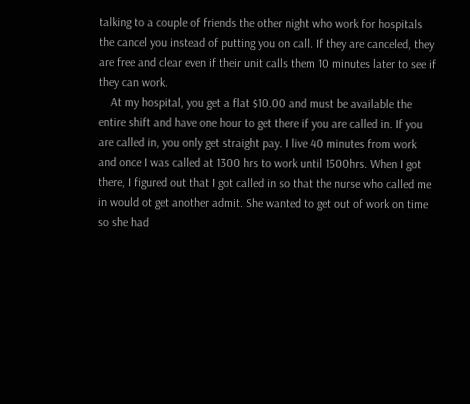talking to a couple of friends the other night who work for hospitals the cancel you instead of putting you on call. If they are canceled, they are free and clear even if their unit calls them 10 minutes later to see if they can work.
    At my hospital, you get a flat $10.00 and must be available the entire shift and have one hour to get there if you are called in. If you are called in, you only get straight pay. I live 40 minutes from work and once I was called at 1300 hrs to work until 1500hrs. When I got there, I figured out that I got called in so that the nurse who called me in would ot get another admit. She wanted to get out of work on time so she had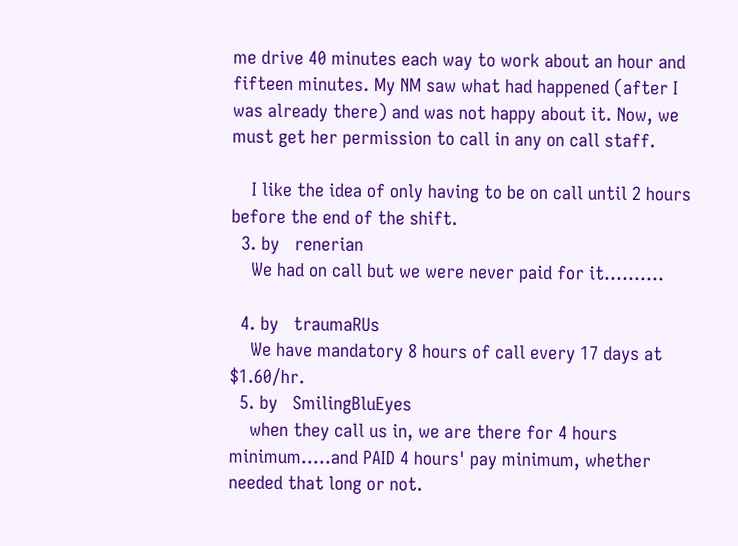me drive 40 minutes each way to work about an hour and fifteen minutes. My NM saw what had happened (after I was already there) and was not happy about it. Now, we must get her permission to call in any on call staff.

    I like the idea of only having to be on call until 2 hours before the end of the shift.
  3. by   renerian
    We had on call but we were never paid for it..........

  4. by   traumaRUs
    We have mandatory 8 hours of call every 17 days at $1.60/hr.
  5. by   SmilingBluEyes
    when they call us in, we are there for 4 hours minimum.....and PAID 4 hours' pay minimum, whether needed that long or not.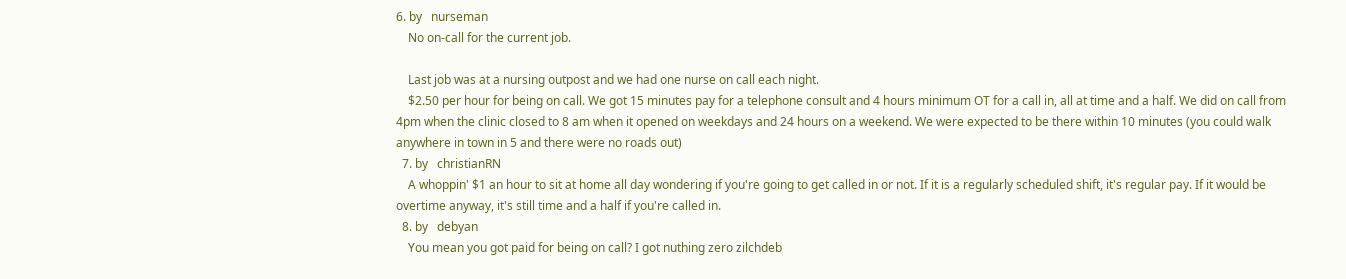6. by   nurseman
    No on-call for the current job.

    Last job was at a nursing outpost and we had one nurse on call each night.
    $2.50 per hour for being on call. We got 15 minutes pay for a telephone consult and 4 hours minimum OT for a call in, all at time and a half. We did on call from 4pm when the clinic closed to 8 am when it opened on weekdays and 24 hours on a weekend. We were expected to be there within 10 minutes (you could walk anywhere in town in 5 and there were no roads out)
  7. by   christianRN
    A whoppin' $1 an hour to sit at home all day wondering if you're going to get called in or not. If it is a regularly scheduled shift, it's regular pay. If it would be overtime anyway, it's still time and a half if you're called in.
  8. by   debyan
    You mean you got paid for being on call? I got nuthing zero zilchdeb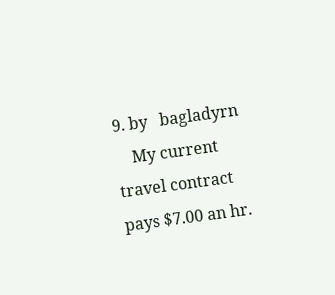9. by   bagladyrn
    My current travel contract pays $7.00 an hr.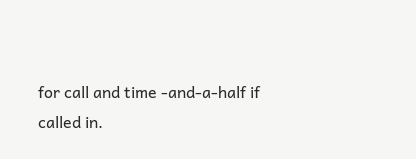for call and time -and-a-half if called in.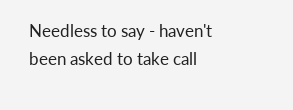Needless to say - haven't been asked to take call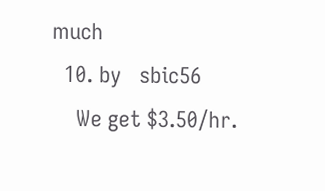much
  10. by   sbic56
    We get $3.50/hr.